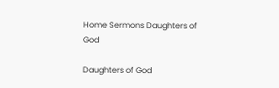Home Sermons Daughters of God

Daughters of God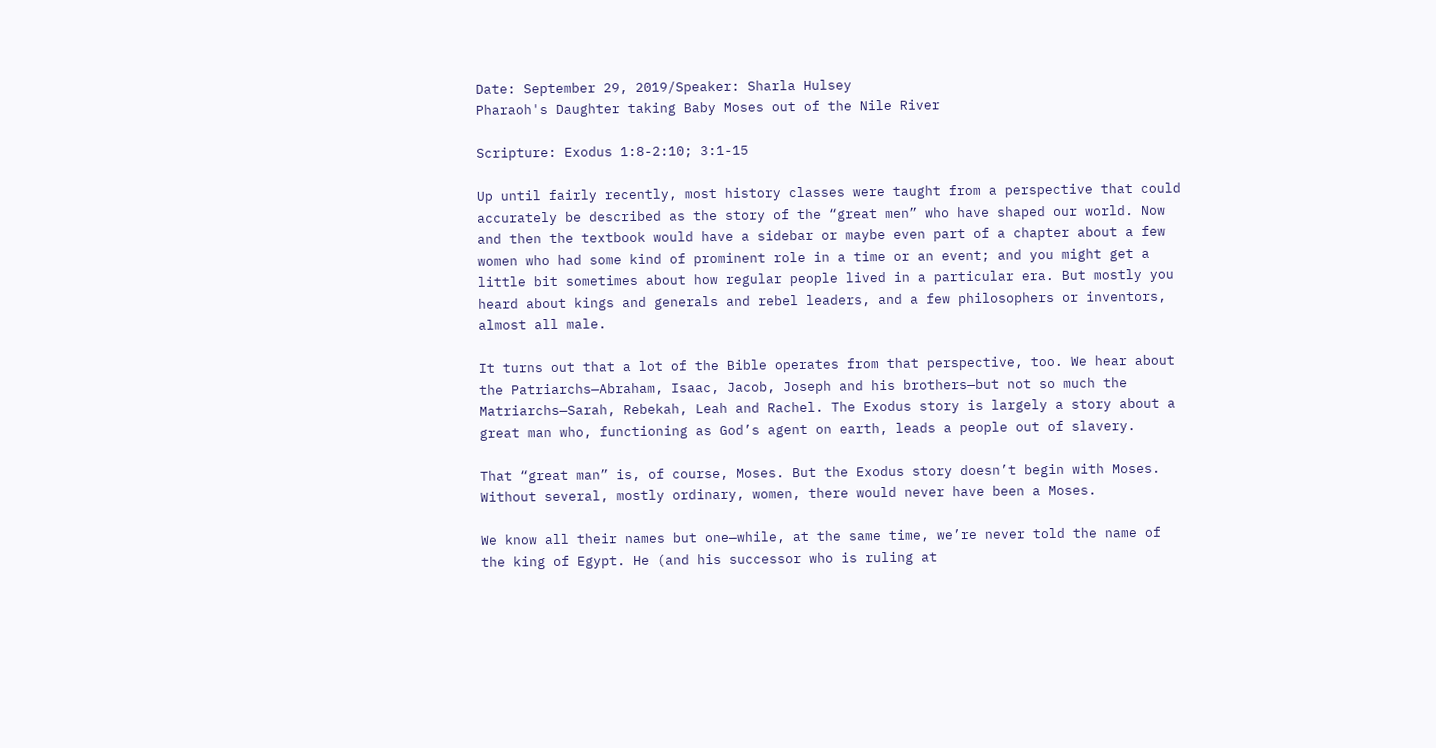Date: September 29, 2019/Speaker: Sharla Hulsey
Pharaoh's Daughter taking Baby Moses out of the Nile River

Scripture: Exodus 1:8-2:10; 3:1-15

Up until fairly recently, most history classes were taught from a perspective that could accurately be described as the story of the “great men” who have shaped our world. Now and then the textbook would have a sidebar or maybe even part of a chapter about a few women who had some kind of prominent role in a time or an event; and you might get a little bit sometimes about how regular people lived in a particular era. But mostly you heard about kings and generals and rebel leaders, and a few philosophers or inventors, almost all male.

It turns out that a lot of the Bible operates from that perspective, too. We hear about the Patriarchs—Abraham, Isaac, Jacob, Joseph and his brothers—but not so much the Matriarchs—Sarah, Rebekah, Leah and Rachel. The Exodus story is largely a story about a great man who, functioning as God’s agent on earth, leads a people out of slavery.

That “great man” is, of course, Moses. But the Exodus story doesn’t begin with Moses. Without several, mostly ordinary, women, there would never have been a Moses.

We know all their names but one—while, at the same time, we’re never told the name of the king of Egypt. He (and his successor who is ruling at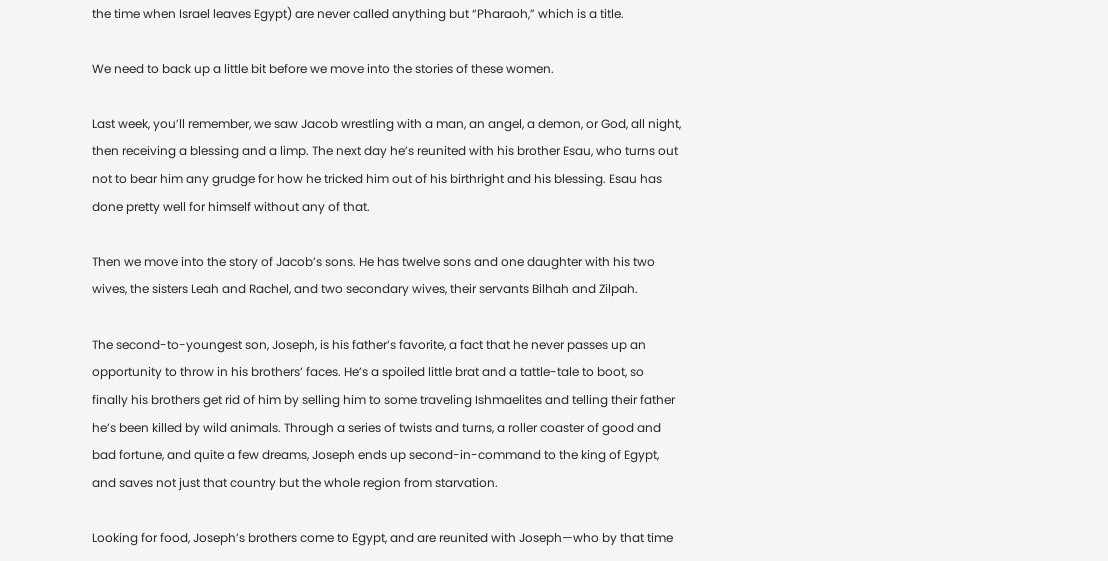the time when Israel leaves Egypt) are never called anything but “Pharaoh,” which is a title.

We need to back up a little bit before we move into the stories of these women.

Last week, you’ll remember, we saw Jacob wrestling with a man, an angel, a demon, or God, all night, then receiving a blessing and a limp. The next day he’s reunited with his brother Esau, who turns out not to bear him any grudge for how he tricked him out of his birthright and his blessing. Esau has done pretty well for himself without any of that.

Then we move into the story of Jacob’s sons. He has twelve sons and one daughter with his two wives, the sisters Leah and Rachel, and two secondary wives, their servants Bilhah and Zilpah.

The second-to-youngest son, Joseph, is his father’s favorite, a fact that he never passes up an opportunity to throw in his brothers’ faces. He’s a spoiled little brat and a tattle-tale to boot, so finally his brothers get rid of him by selling him to some traveling Ishmaelites and telling their father he’s been killed by wild animals. Through a series of twists and turns, a roller coaster of good and bad fortune, and quite a few dreams, Joseph ends up second-in-command to the king of Egypt, and saves not just that country but the whole region from starvation.

Looking for food, Joseph’s brothers come to Egypt, and are reunited with Joseph—who by that time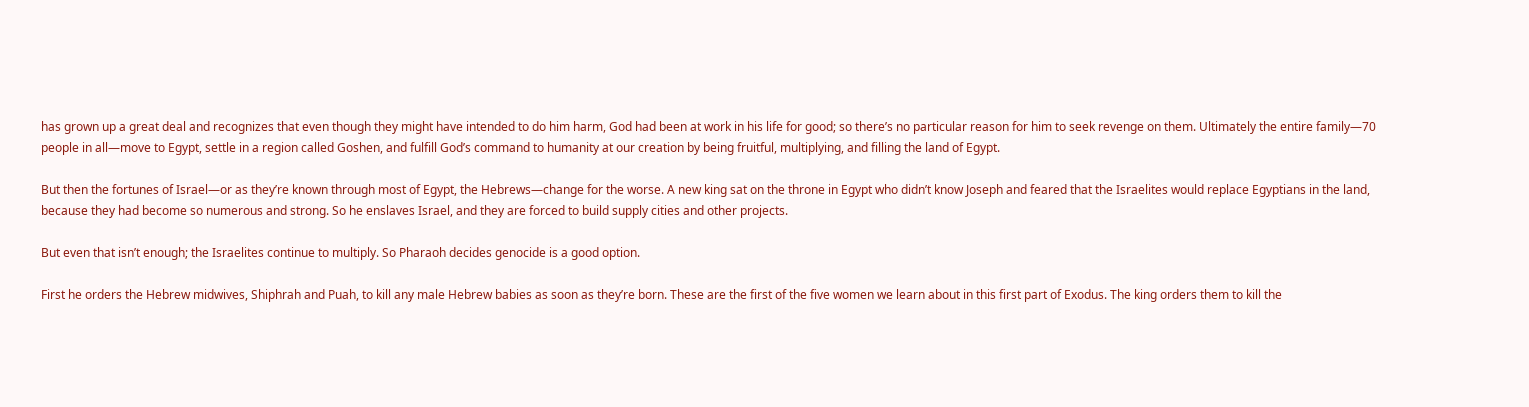has grown up a great deal and recognizes that even though they might have intended to do him harm, God had been at work in his life for good; so there’s no particular reason for him to seek revenge on them. Ultimately the entire family—70 people in all—move to Egypt, settle in a region called Goshen, and fulfill God’s command to humanity at our creation by being fruitful, multiplying, and filling the land of Egypt.

But then the fortunes of Israel—or as they’re known through most of Egypt, the Hebrews—change for the worse. A new king sat on the throne in Egypt who didn’t know Joseph and feared that the Israelites would replace Egyptians in the land, because they had become so numerous and strong. So he enslaves Israel, and they are forced to build supply cities and other projects.

But even that isn’t enough; the Israelites continue to multiply. So Pharaoh decides genocide is a good option.

First he orders the Hebrew midwives, Shiphrah and Puah, to kill any male Hebrew babies as soon as they’re born. These are the first of the five women we learn about in this first part of Exodus. The king orders them to kill the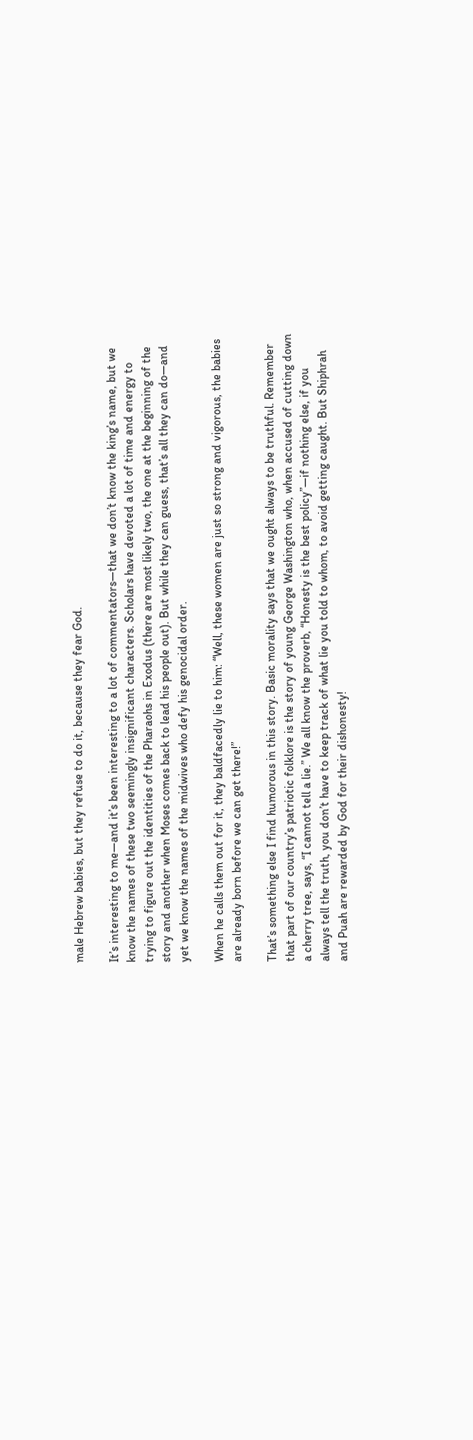male Hebrew babies, but they refuse to do it, because they fear God.

It’s interesting to me—and it’s been interesting to a lot of commentators—that we don’t know the king’s name, but we know the names of these two seemingly insignificant characters. Scholars have devoted a lot of time and energy to trying to figure out the identities of the Pharaohs in Exodus (there are most likely two, the one at the beginning of the story and another when Moses comes back to lead his people out). But while they can guess, that’s all they can do—and yet we know the names of the midwives who defy his genocidal order.

When he calls them out for it, they baldfacedly lie to him: “Well, these women are just so strong and vigorous, the babies are already born before we can get there!”

That’s something else I find humorous in this story. Basic morality says that we ought always to be truthful. Remember that part of our country’s patriotic folklore is the story of young George Washington who, when accused of cutting down a cherry tree, says, “I cannot tell a lie.” We all know the proverb, “Honesty is the best policy”—if nothing else, if you always tell the truth, you don’t have to keep track of what lie you told to whom, to avoid getting caught. But Shiphrah and Puah are rewarded by God for their dishonesty!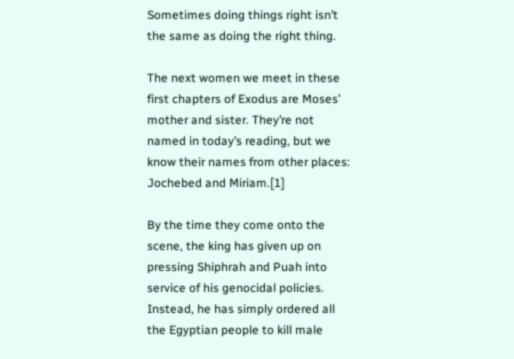Sometimes doing things right isn’t the same as doing the right thing.

The next women we meet in these first chapters of Exodus are Moses’ mother and sister. They’re not named in today’s reading, but we know their names from other places: Jochebed and Miriam.[1]

By the time they come onto the scene, the king has given up on pressing Shiphrah and Puah into service of his genocidal policies. Instead, he has simply ordered all the Egyptian people to kill male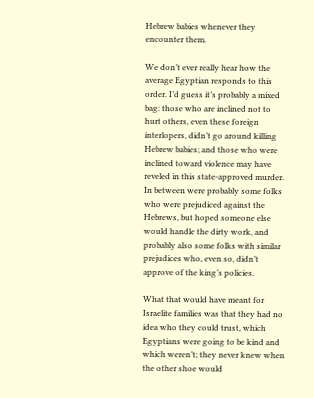Hebrew babies whenever they encounter them.

We don’t ever really hear how the average Egyptian responds to this order. I’d guess it’s probably a mixed bag: those who are inclined not to hurt others, even these foreign interlopers, didn’t go around killing Hebrew babies; and those who were inclined toward violence may have reveled in this state-approved murder. In between were probably some folks who were prejudiced against the Hebrews, but hoped someone else would handle the dirty work, and probably also some folks with similar prejudices who, even so, didn’t approve of the king’s policies.

What that would have meant for Israelite families was that they had no idea who they could trust, which Egyptians were going to be kind and which weren’t; they never knew when the other shoe would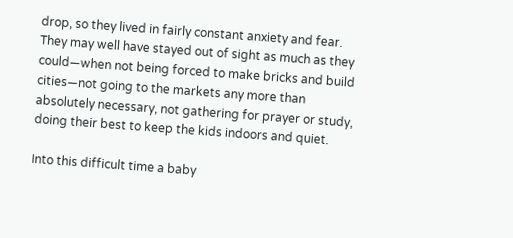drop, so they lived in fairly constant anxiety and fear. They may well have stayed out of sight as much as they could—when not being forced to make bricks and build cities—not going to the markets any more than absolutely necessary, not gathering for prayer or study, doing their best to keep the kids indoors and quiet.

Into this difficult time a baby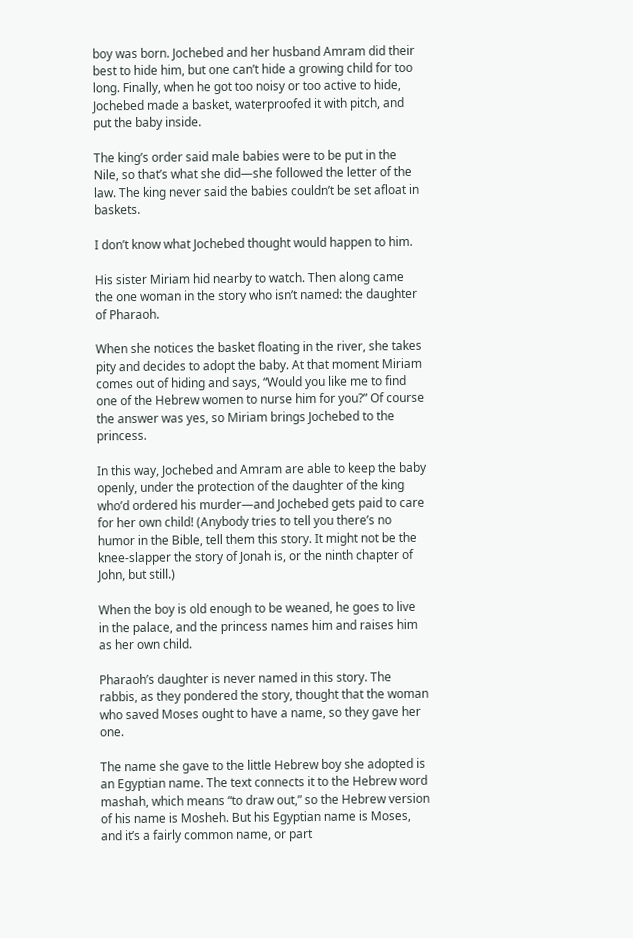boy was born. Jochebed and her husband Amram did their best to hide him, but one can’t hide a growing child for too long. Finally, when he got too noisy or too active to hide, Jochebed made a basket, waterproofed it with pitch, and put the baby inside.

The king’s order said male babies were to be put in the Nile, so that’s what she did—she followed the letter of the law. The king never said the babies couldn’t be set afloat in baskets.

I don’t know what Jochebed thought would happen to him.

His sister Miriam hid nearby to watch. Then along came the one woman in the story who isn’t named: the daughter of Pharaoh.

When she notices the basket floating in the river, she takes pity and decides to adopt the baby. At that moment Miriam comes out of hiding and says, “Would you like me to find one of the Hebrew women to nurse him for you?” Of course the answer was yes, so Miriam brings Jochebed to the princess.

In this way, Jochebed and Amram are able to keep the baby openly, under the protection of the daughter of the king who’d ordered his murder—and Jochebed gets paid to care for her own child! (Anybody tries to tell you there’s no humor in the Bible, tell them this story. It might not be the knee-slapper the story of Jonah is, or the ninth chapter of John, but still.)

When the boy is old enough to be weaned, he goes to live in the palace, and the princess names him and raises him as her own child.

Pharaoh’s daughter is never named in this story. The rabbis, as they pondered the story, thought that the woman who saved Moses ought to have a name, so they gave her one.

The name she gave to the little Hebrew boy she adopted is an Egyptian name. The text connects it to the Hebrew word mashah, which means “to draw out,” so the Hebrew version of his name is Mosheh. But his Egyptian name is Moses, and it’s a fairly common name, or part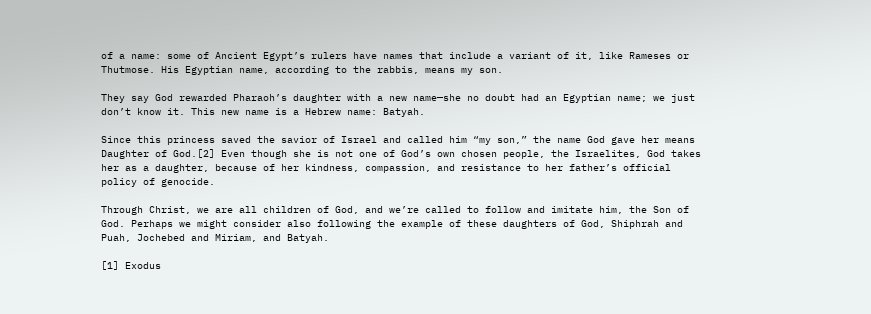of a name: some of Ancient Egypt’s rulers have names that include a variant of it, like Rameses or Thutmose. His Egyptian name, according to the rabbis, means my son.

They say God rewarded Pharaoh’s daughter with a new name—she no doubt had an Egyptian name; we just don’t know it. This new name is a Hebrew name: Batyah.

Since this princess saved the savior of Israel and called him “my son,” the name God gave her means Daughter of God.[2] Even though she is not one of God’s own chosen people, the Israelites, God takes her as a daughter, because of her kindness, compassion, and resistance to her father’s official policy of genocide.

Through Christ, we are all children of God, and we’re called to follow and imitate him, the Son of God. Perhaps we might consider also following the example of these daughters of God, Shiphrah and Puah, Jochebed and Miriam, and Batyah.

[1] Exodus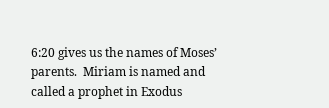6:20 gives us the names of Moses’ parents.  Miriam is named and called a prophet in Exodus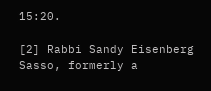15:20.

[2] Rabbi Sandy Eisenberg Sasso, formerly a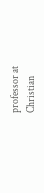professor at Christian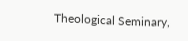Theological Seminary,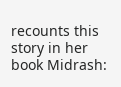recounts this story in her book Midrash: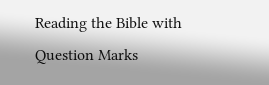Reading the Bible with Question Marks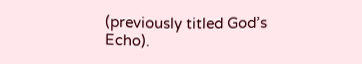(previously titled God’s Echo).